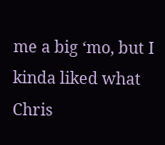me a big ‘mo, but I kinda liked what Chris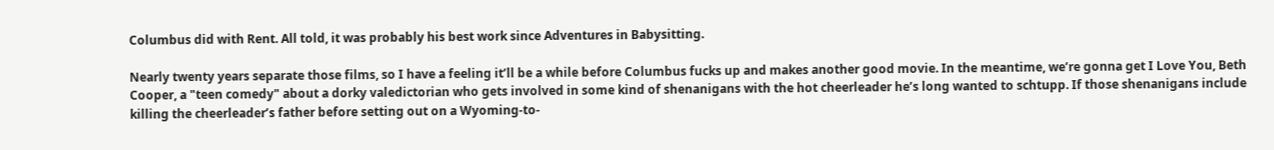Columbus did with Rent. All told, it was probably his best work since Adventures in Babysitting.

Nearly twenty years separate those films, so I have a feeling it’ll be a while before Columbus fucks up and makes another good movie. In the meantime, we’re gonna get I Love You, Beth Cooper, a "teen comedy" about a dorky valedictorian who gets involved in some kind of shenanigans with the hot cheerleader he’s long wanted to schtupp. If those shenanigans include killing the cheerleader’s father before setting out on a Wyoming-to-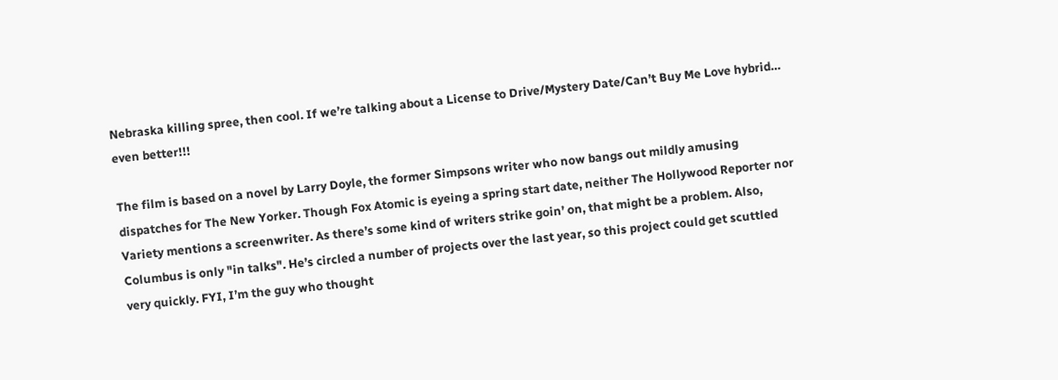Nebraska killing spree, then cool. If we’re talking about a License to Drive/Mystery Date/Can’t Buy Me Love hybrid… even better!!!

The film is based on a novel by Larry Doyle, the former Simpsons writer who now bangs out mildly amusing dispatches for The New Yorker. Though Fox Atomic is eyeing a spring start date, neither The Hollywood Reporter nor Variety mentions a screenwriter. As there’s some kind of writers strike goin’ on, that might be a problem. Also, Columbus is only "in talks". He’s circled a number of projects over the last year, so this project could get scuttled very quickly. FYI, I’m the guy who thought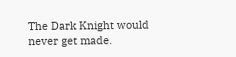The Dark Knight would never get made.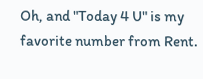Oh, and "Today 4 U" is my favorite number from Rent.